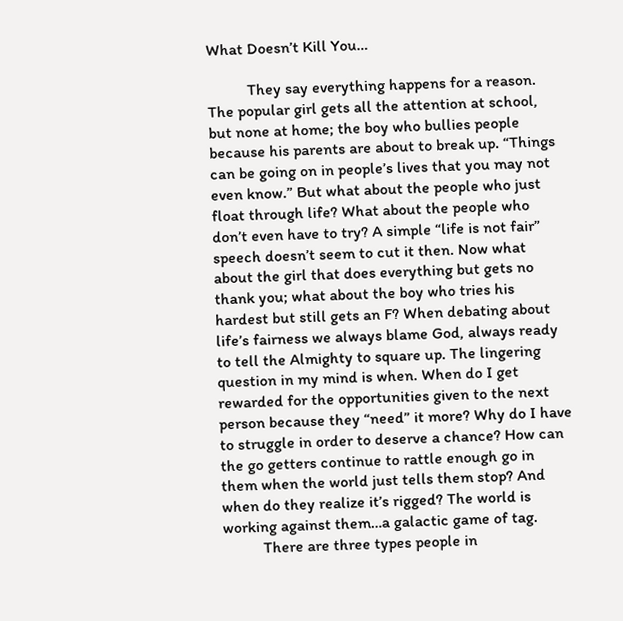What Doesn’t Kill You…

          They say everything happens for a reason. The popular girl gets all the attention at school, but none at home; the boy who bullies people because his parents are about to break up. “Things can be going on in people’s lives that you may not even know.” But what about the people who just float through life? What about the people who don’t even have to try? A simple “life is not fair” speech doesn’t seem to cut it then. Now what about the girl that does everything but gets no thank you; what about the boy who tries his hardest but still gets an F? When debating about life’s fairness we always blame God, always ready to tell the Almighty to square up. The lingering question in my mind is when. When do I get rewarded for the opportunities given to the next person because they “need” it more? Why do I have to struggle in order to deserve a chance? How can the go getters continue to rattle enough go in them when the world just tells them stop? And when do they realize it’s rigged? The world is working against them…a galactic game of tag.
          There are three types people in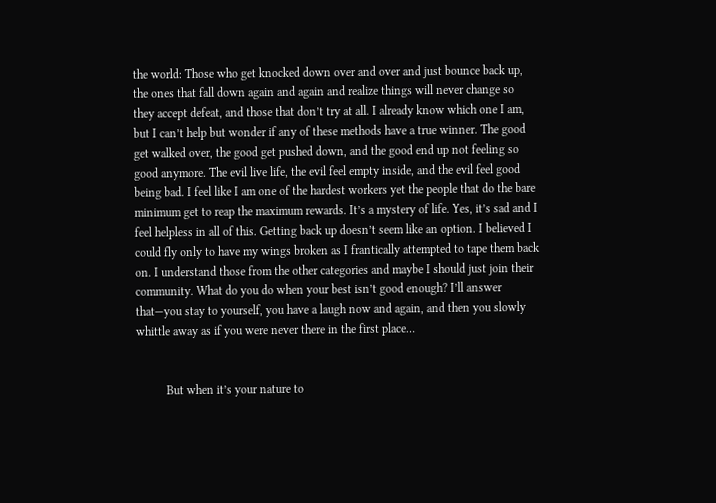the world: Those who get knocked down over and over and just bounce back up, the ones that fall down again and again and realize things will never change so they accept defeat, and those that don’t try at all. I already know which one I am, but I can’t help but wonder if any of these methods have a true winner. The good get walked over, the good get pushed down, and the good end up not feeling so good anymore. The evil live life, the evil feel empty inside, and the evil feel good being bad. I feel like I am one of the hardest workers yet the people that do the bare minimum get to reap the maximum rewards. It’s a mystery of life. Yes, it’s sad and I feel helpless in all of this. Getting back up doesn’t seem like an option. I believed I could fly only to have my wings broken as I frantically attempted to tape them back on. I understand those from the other categories and maybe I should just join their community. What do you do when your best isn’t good enough? I’ll answer that—you stay to yourself, you have a laugh now and again, and then you slowly whittle away as if you were never there in the first place…


          But when it’s your nature to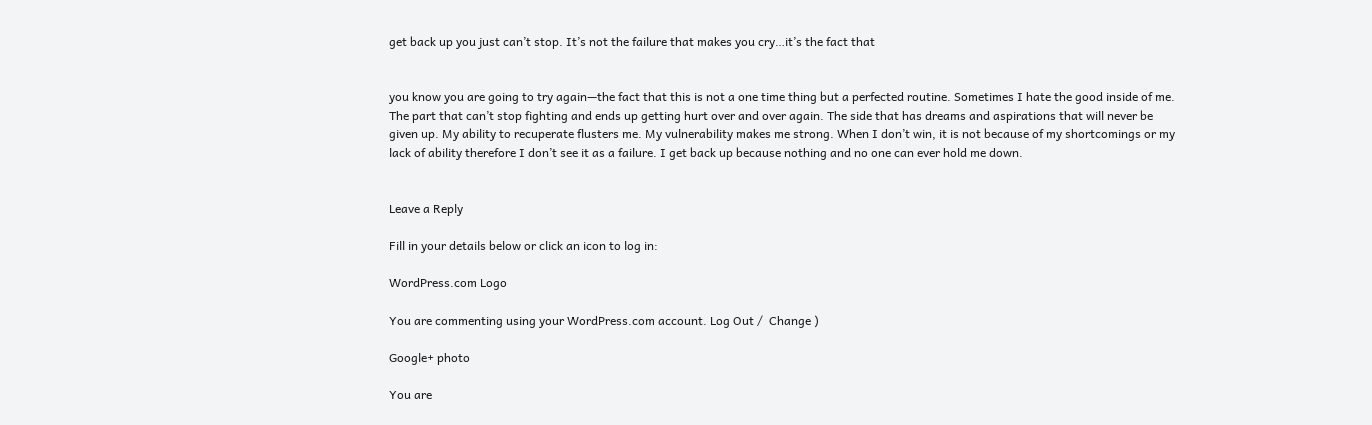get back up you just can’t stop. It’s not the failure that makes you cry…it’s the fact that


you know you are going to try again—the fact that this is not a one time thing but a perfected routine. Sometimes I hate the good inside of me. The part that can’t stop fighting and ends up getting hurt over and over again. The side that has dreams and aspirations that will never be given up. My ability to recuperate flusters me. My vulnerability makes me strong. When I don’t win, it is not because of my shortcomings or my lack of ability therefore I don’t see it as a failure. I get back up because nothing and no one can ever hold me down.


Leave a Reply

Fill in your details below or click an icon to log in:

WordPress.com Logo

You are commenting using your WordPress.com account. Log Out /  Change )

Google+ photo

You are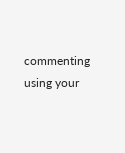commenting using your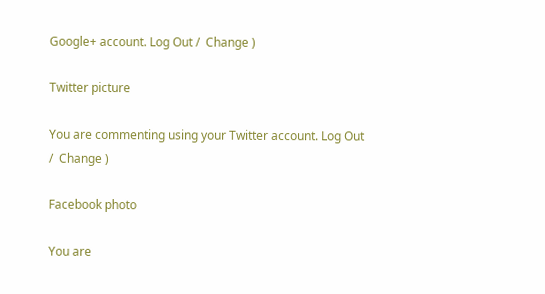Google+ account. Log Out /  Change )

Twitter picture

You are commenting using your Twitter account. Log Out /  Change )

Facebook photo

You are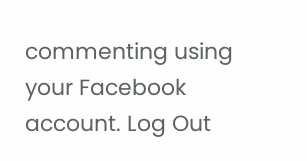commenting using your Facebook account. Log Out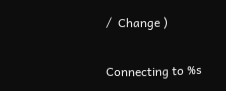/  Change )

Connecting to %s